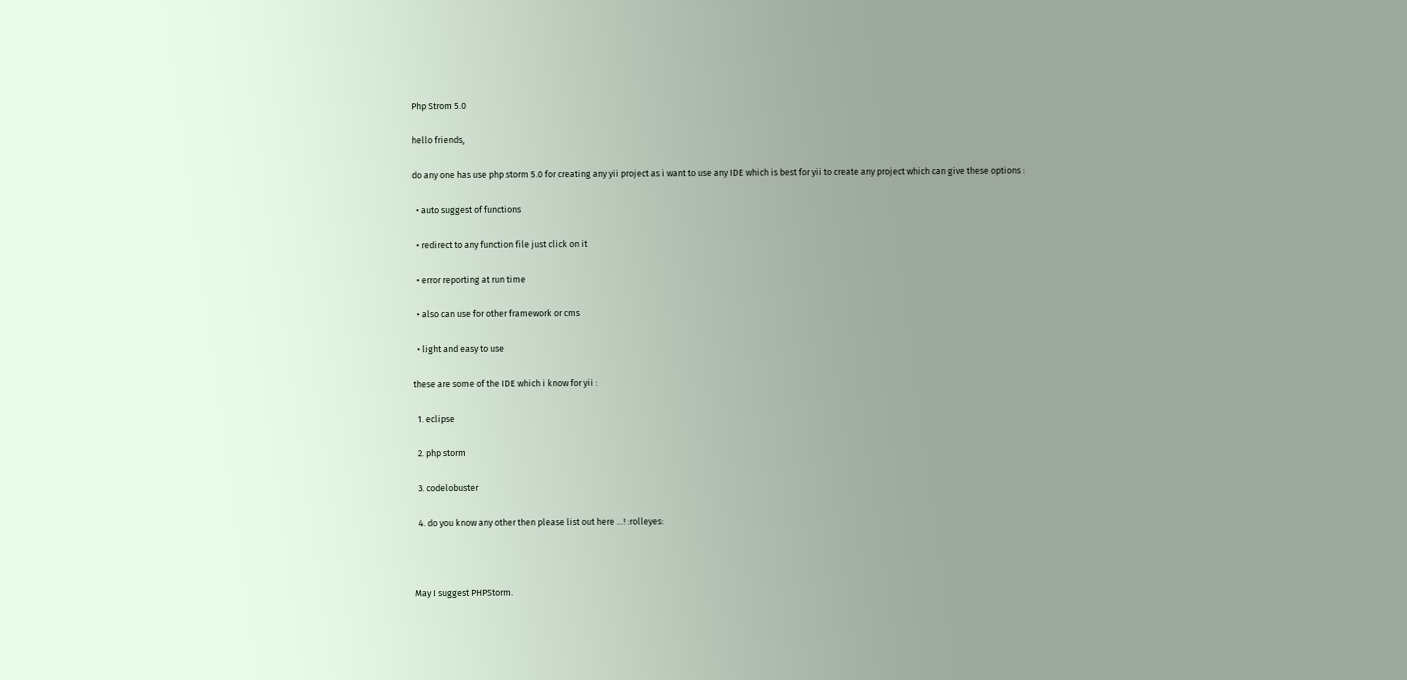Php Strom 5.0

hello friends,

do any one has use php storm 5.0 for creating any yii project as i want to use any IDE which is best for yii to create any project which can give these options :

  • auto suggest of functions

  • redirect to any function file just click on it

  • error reporting at run time

  • also can use for other framework or cms

  • light and easy to use

these are some of the IDE which i know for yii :

  1. eclipse

  2. php storm

  3. codelobuster

  4. do you know any other then please list out here …! :rolleyes:



May I suggest PHPStorm.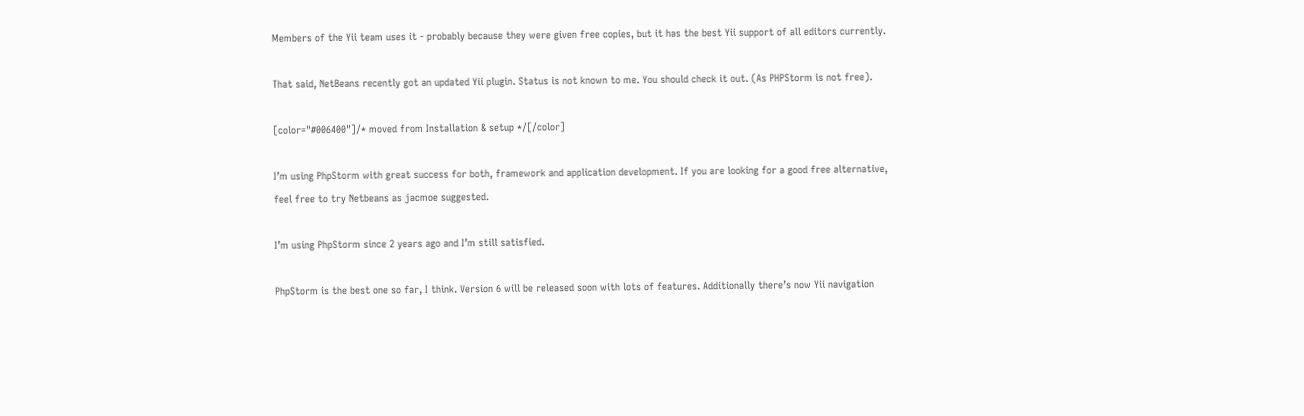Members of the Yii team uses it - probably because they were given free copies, but it has the best Yii support of all editors currently.

That said, NetBeans recently got an updated Yii plugin. Status is not known to me. You should check it out. (As PHPStorm is not free).

[color="#006400"]/* moved from Installation & setup */[/color]

I’m using PhpStorm with great success for both, framework and application development. If you are looking for a good free alternative, feel free to try Netbeans as jacmoe suggested.

I’m using PhpStorm since 2 years ago and I’m still satisfied.

PhpStorm is the best one so far, I think. Version 6 will be released soon with lots of features. Additionally there’s now Yii navigation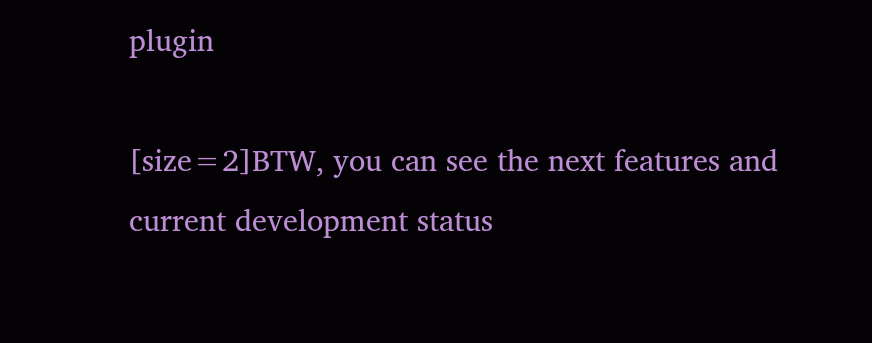plugin

[size=2]BTW, you can see the next features and current development status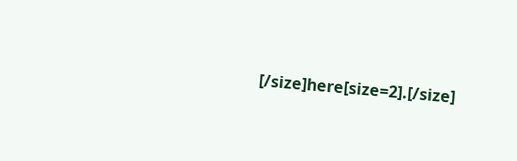[/size]here[size=2].[/size]